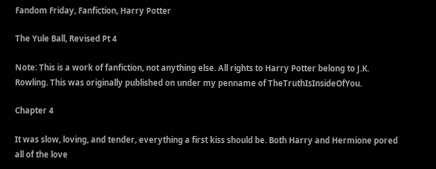Fandom Friday, Fanfiction, Harry Potter

The Yule Ball, Revised Pt 4

Note: This is a work of fanfiction, not anything else. All rights to Harry Potter belong to J.K. Rowling. This was originally published on under my penname of TheTruthIsInsideOfYou.

Chapter 4

It was slow, loving, and tender, everything a first kiss should be. Both Harry and Hermione pored all of the love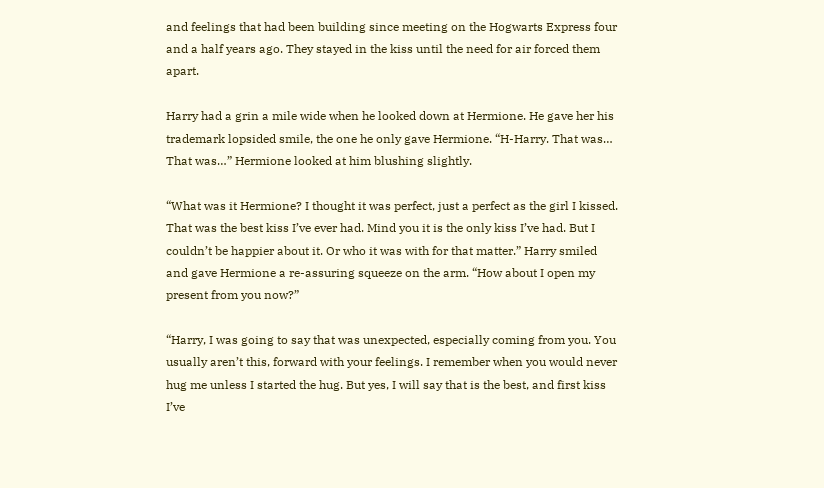and feelings that had been building since meeting on the Hogwarts Express four and a half years ago. They stayed in the kiss until the need for air forced them apart.

Harry had a grin a mile wide when he looked down at Hermione. He gave her his trademark lopsided smile, the one he only gave Hermione. “H-Harry. That was… That was…” Hermione looked at him blushing slightly.

“What was it Hermione? I thought it was perfect, just a perfect as the girl I kissed. That was the best kiss I’ve ever had. Mind you it is the only kiss I’ve had. But I couldn’t be happier about it. Or who it was with for that matter.” Harry smiled and gave Hermione a re-assuring squeeze on the arm. “How about I open my present from you now?”

“Harry, I was going to say that was unexpected, especially coming from you. You usually aren’t this, forward with your feelings. I remember when you would never hug me unless I started the hug. But yes, I will say that is the best, and first kiss I’ve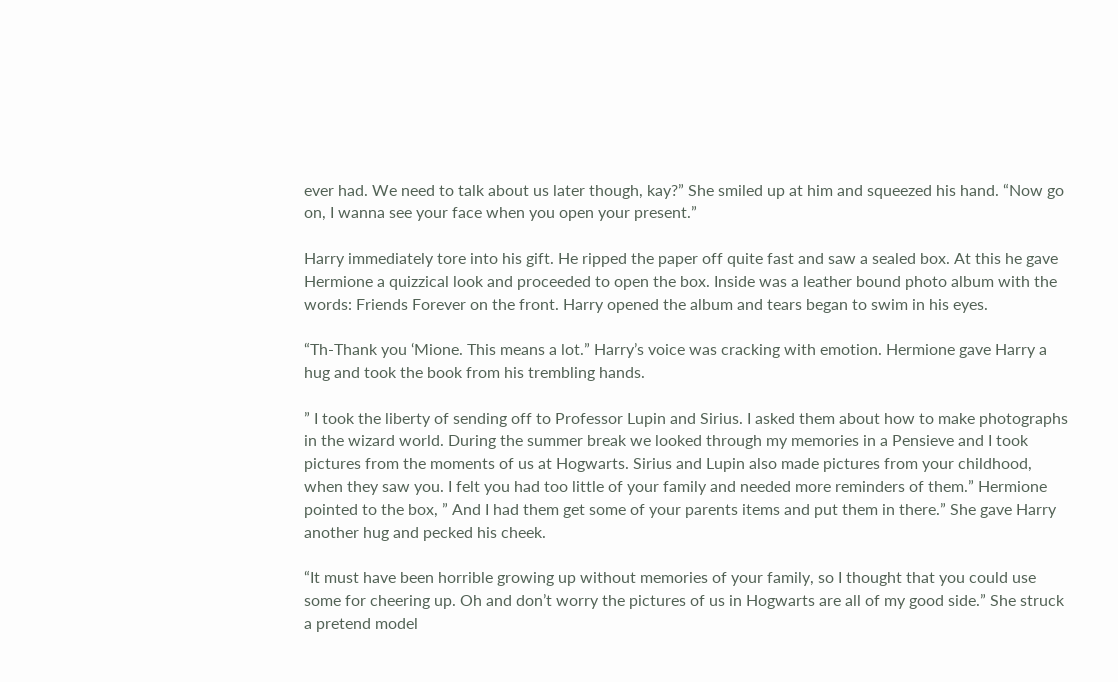ever had. We need to talk about us later though, kay?” She smiled up at him and squeezed his hand. “Now go on, I wanna see your face when you open your present.”

Harry immediately tore into his gift. He ripped the paper off quite fast and saw a sealed box. At this he gave Hermione a quizzical look and proceeded to open the box. Inside was a leather bound photo album with the words: Friends Forever on the front. Harry opened the album and tears began to swim in his eyes.

“Th-Thank you ‘Mione. This means a lot.” Harry’s voice was cracking with emotion. Hermione gave Harry a hug and took the book from his trembling hands.

” I took the liberty of sending off to Professor Lupin and Sirius. I asked them about how to make photographs in the wizard world. During the summer break we looked through my memories in a Pensieve and I took pictures from the moments of us at Hogwarts. Sirius and Lupin also made pictures from your childhood, when they saw you. I felt you had too little of your family and needed more reminders of them.” Hermione pointed to the box, ” And I had them get some of your parents items and put them in there.” She gave Harry another hug and pecked his cheek.

“It must have been horrible growing up without memories of your family, so I thought that you could use some for cheering up. Oh and don’t worry the pictures of us in Hogwarts are all of my good side.” She struck a pretend model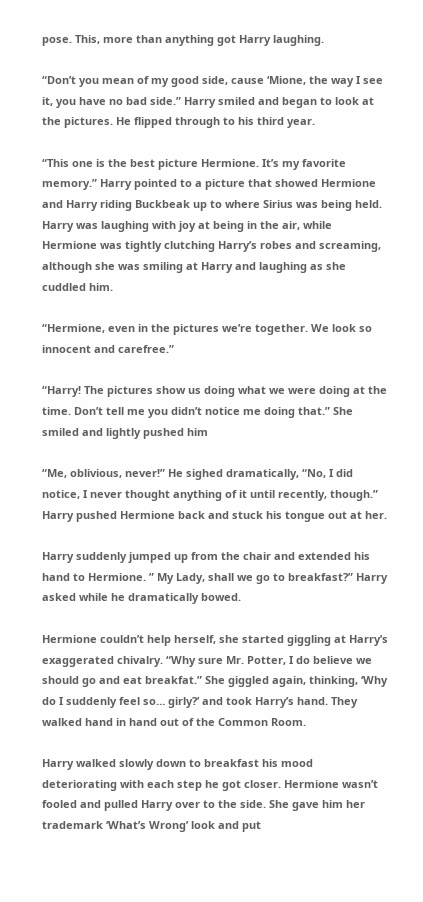pose. This, more than anything got Harry laughing.

“Don’t you mean of my good side, cause ‘Mione, the way I see it, you have no bad side.” Harry smiled and began to look at the pictures. He flipped through to his third year.

“This one is the best picture Hermione. It’s my favorite memory.” Harry pointed to a picture that showed Hermione and Harry riding Buckbeak up to where Sirius was being held. Harry was laughing with joy at being in the air, while Hermione was tightly clutching Harry’s robes and screaming, although she was smiling at Harry and laughing as she cuddled him.

“Hermione, even in the pictures we’re together. We look so innocent and carefree.”

“Harry! The pictures show us doing what we were doing at the time. Don’t tell me you didn’t notice me doing that.” She smiled and lightly pushed him

“Me, oblivious, never!” He sighed dramatically, “No, I did notice, I never thought anything of it until recently, though.” Harry pushed Hermione back and stuck his tongue out at her.

Harry suddenly jumped up from the chair and extended his hand to Hermione. ” My Lady, shall we go to breakfast?” Harry asked while he dramatically bowed.

Hermione couldn’t help herself, she started giggling at Harry’s exaggerated chivalry. “Why sure Mr. Potter, I do believe we should go and eat breakfat.” She giggled again, thinking, ‘Why do I suddenly feel so… girly?’ and took Harry’s hand. They walked hand in hand out of the Common Room.

Harry walked slowly down to breakfast his mood deteriorating with each step he got closer. Hermione wasn’t fooled and pulled Harry over to the side. She gave him her trademark ‘What’s Wrong’ look and put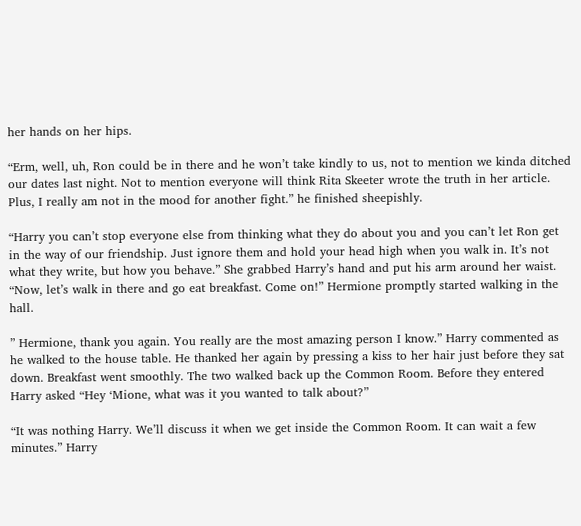her hands on her hips.

“Erm, well, uh, Ron could be in there and he won’t take kindly to us, not to mention we kinda ditched our dates last night. Not to mention everyone will think Rita Skeeter wrote the truth in her article. Plus, I really am not in the mood for another fight.” he finished sheepishly.

“Harry you can’t stop everyone else from thinking what they do about you and you can’t let Ron get in the way of our friendship. Just ignore them and hold your head high when you walk in. It’s not what they write, but how you behave.” She grabbed Harry’s hand and put his arm around her waist. “Now, let’s walk in there and go eat breakfast. Come on!” Hermione promptly started walking in the hall.

” Hermione, thank you again. You really are the most amazing person I know.” Harry commented as he walked to the house table. He thanked her again by pressing a kiss to her hair just before they sat down. Breakfast went smoothly. The two walked back up the Common Room. Before they entered Harry asked “Hey ‘Mione, what was it you wanted to talk about?”

“It was nothing Harry. We’ll discuss it when we get inside the Common Room. It can wait a few minutes.” Harry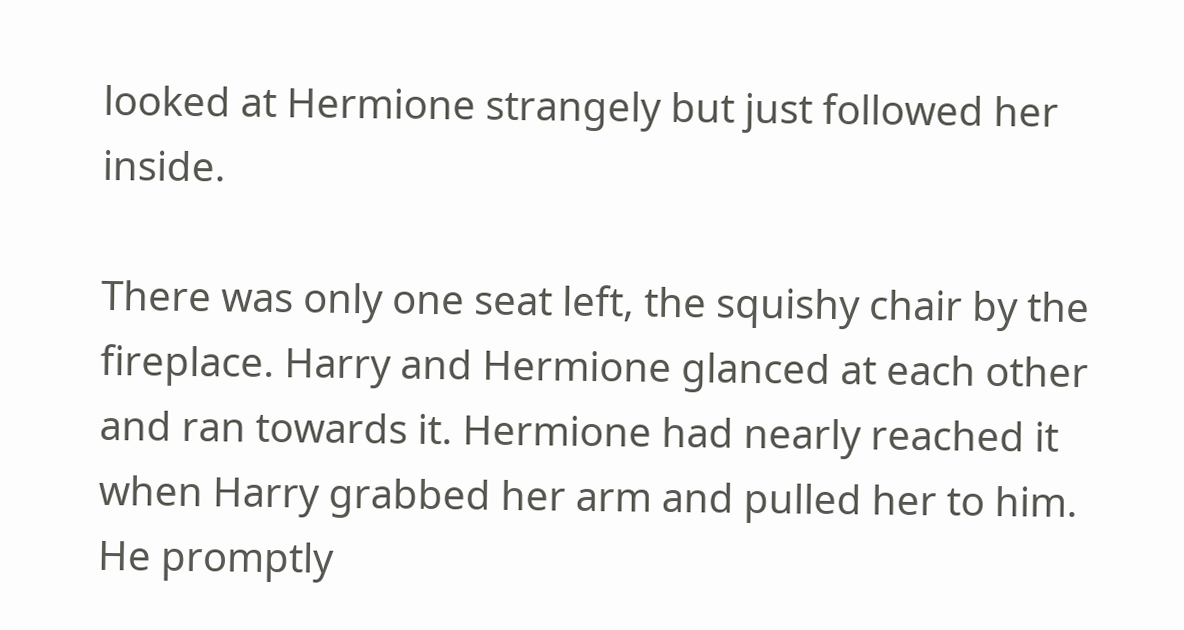looked at Hermione strangely but just followed her inside.

There was only one seat left, the squishy chair by the fireplace. Harry and Hermione glanced at each other and ran towards it. Hermione had nearly reached it when Harry grabbed her arm and pulled her to him. He promptly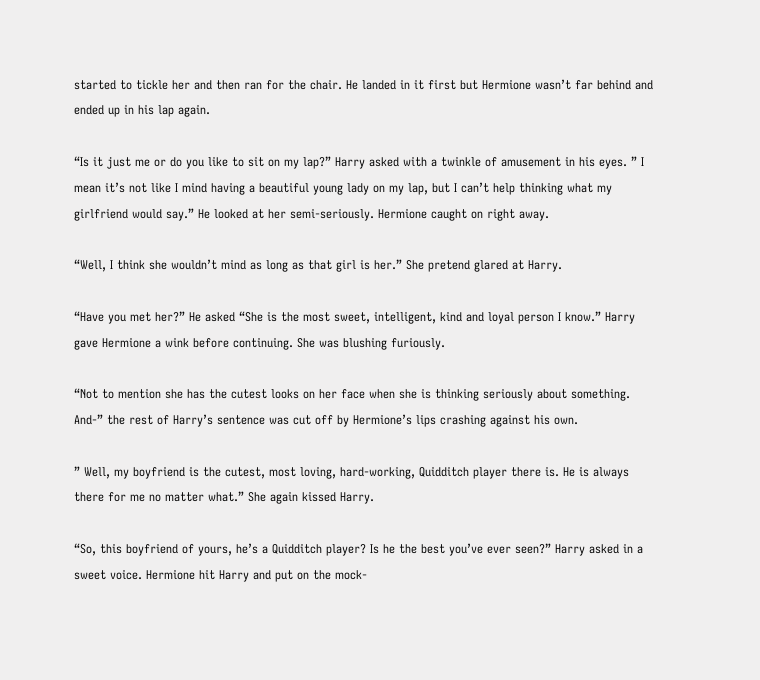started to tickle her and then ran for the chair. He landed in it first but Hermione wasn’t far behind and ended up in his lap again.

“Is it just me or do you like to sit on my lap?” Harry asked with a twinkle of amusement in his eyes. ” I mean it’s not like I mind having a beautiful young lady on my lap, but I can’t help thinking what my girlfriend would say.” He looked at her semi-seriously. Hermione caught on right away.

“Well, I think she wouldn’t mind as long as that girl is her.” She pretend glared at Harry.

“Have you met her?” He asked “She is the most sweet, intelligent, kind and loyal person I know.” Harry gave Hermione a wink before continuing. She was blushing furiously.

“Not to mention she has the cutest looks on her face when she is thinking seriously about something. And-” the rest of Harry’s sentence was cut off by Hermione’s lips crashing against his own.

” Well, my boyfriend is the cutest, most loving, hard-working, Quidditch player there is. He is always there for me no matter what.” She again kissed Harry.

“So, this boyfriend of yours, he’s a Quidditch player? Is he the best you’ve ever seen?” Harry asked in a sweet voice. Hermione hit Harry and put on the mock-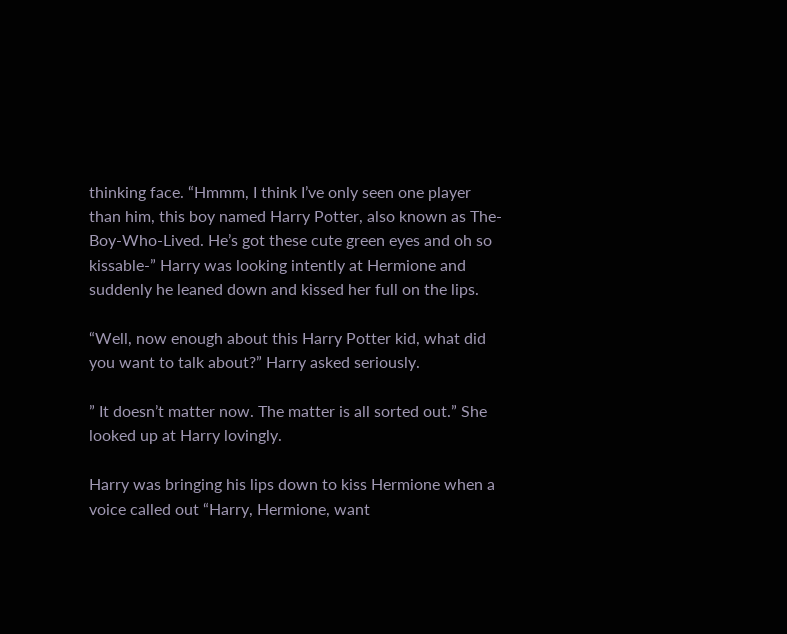thinking face. “Hmmm, I think I’ve only seen one player than him, this boy named Harry Potter, also known as The-Boy-Who-Lived. He’s got these cute green eyes and oh so kissable-” Harry was looking intently at Hermione and suddenly he leaned down and kissed her full on the lips.

“Well, now enough about this Harry Potter kid, what did you want to talk about?” Harry asked seriously.

” It doesn’t matter now. The matter is all sorted out.” She looked up at Harry lovingly.

Harry was bringing his lips down to kiss Hermione when a voice called out “Harry, Hermione, want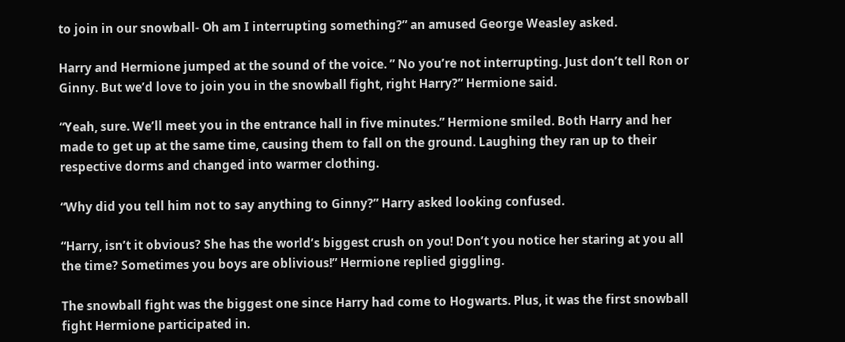to join in our snowball- Oh am I interrupting something?” an amused George Weasley asked.

Harry and Hermione jumped at the sound of the voice. ” No you’re not interrupting. Just don’t tell Ron or Ginny. But we’d love to join you in the snowball fight, right Harry?” Hermione said.

“Yeah, sure. We’ll meet you in the entrance hall in five minutes.” Hermione smiled. Both Harry and her made to get up at the same time, causing them to fall on the ground. Laughing they ran up to their respective dorms and changed into warmer clothing.

“Why did you tell him not to say anything to Ginny?” Harry asked looking confused.

“Harry, isn’t it obvious? She has the world’s biggest crush on you! Don’t you notice her staring at you all the time? Sometimes you boys are oblivious!” Hermione replied giggling.

The snowball fight was the biggest one since Harry had come to Hogwarts. Plus, it was the first snowball fight Hermione participated in.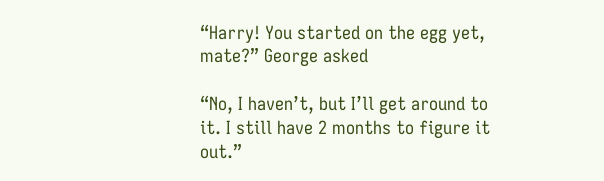“Harry! You started on the egg yet, mate?” George asked

“No, I haven’t, but I’ll get around to it. I still have 2 months to figure it out.”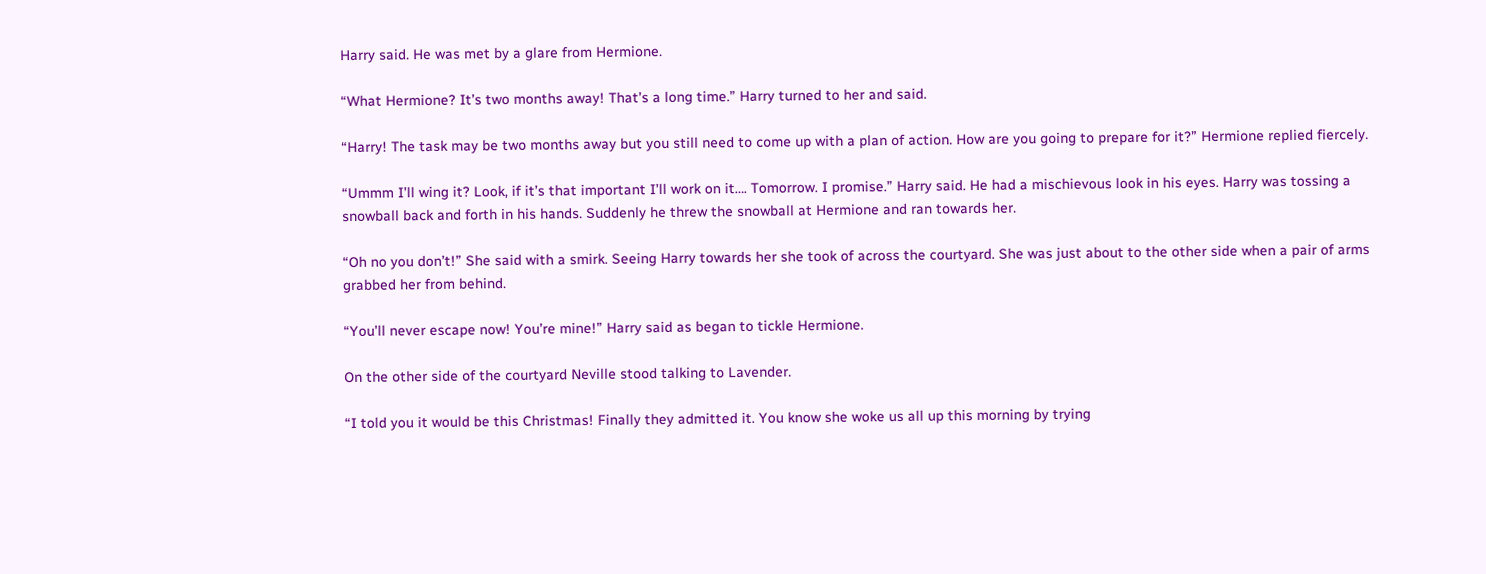Harry said. He was met by a glare from Hermione.

“What Hermione? It’s two months away! That’s a long time.” Harry turned to her and said.

“Harry! The task may be two months away but you still need to come up with a plan of action. How are you going to prepare for it?” Hermione replied fiercely.

“Ummm I’ll wing it? Look, if it’s that important I’ll work on it…. Tomorrow. I promise.” Harry said. He had a mischievous look in his eyes. Harry was tossing a snowball back and forth in his hands. Suddenly he threw the snowball at Hermione and ran towards her.

“Oh no you don’t!” She said with a smirk. Seeing Harry towards her she took of across the courtyard. She was just about to the other side when a pair of arms grabbed her from behind.

“You’ll never escape now! You’re mine!” Harry said as began to tickle Hermione.

On the other side of the courtyard Neville stood talking to Lavender.

“I told you it would be this Christmas! Finally they admitted it. You know she woke us all up this morning by trying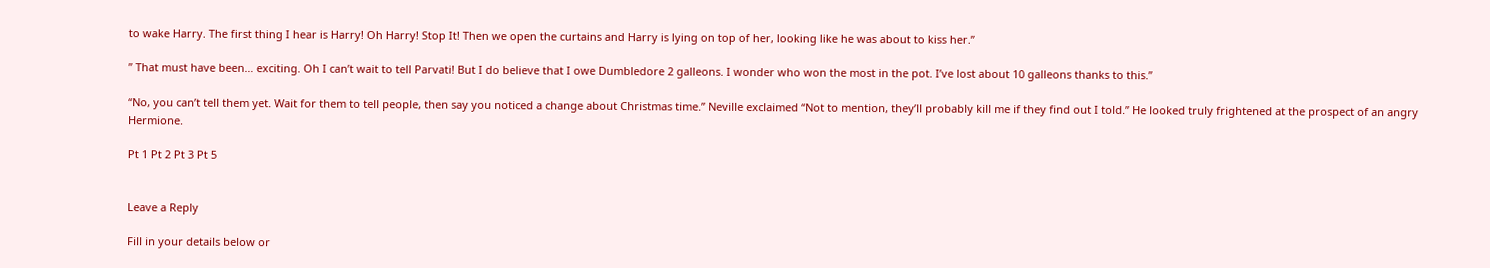to wake Harry. The first thing I hear is Harry! Oh Harry! Stop It! Then we open the curtains and Harry is lying on top of her, looking like he was about to kiss her.”

” That must have been… exciting. Oh I can’t wait to tell Parvati! But I do believe that I owe Dumbledore 2 galleons. I wonder who won the most in the pot. I’ve lost about 10 galleons thanks to this.”

“No, you can’t tell them yet. Wait for them to tell people, then say you noticed a change about Christmas time.” Neville exclaimed “Not to mention, they’ll probably kill me if they find out I told.” He looked truly frightened at the prospect of an angry Hermione.

Pt 1 Pt 2 Pt 3 Pt 5


Leave a Reply

Fill in your details below or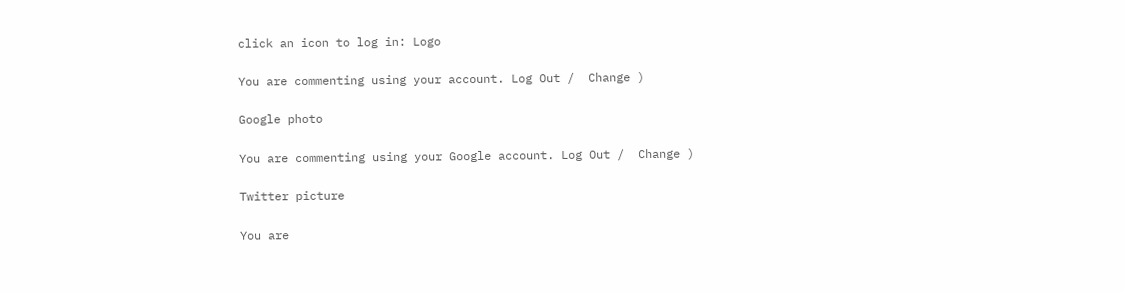click an icon to log in: Logo

You are commenting using your account. Log Out /  Change )

Google photo

You are commenting using your Google account. Log Out /  Change )

Twitter picture

You are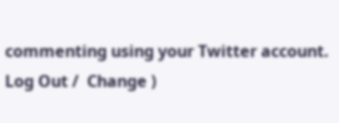commenting using your Twitter account. Log Out /  Change )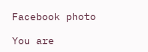Facebook photo

You are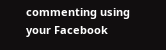commenting using your Facebook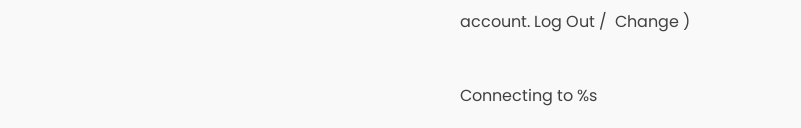account. Log Out /  Change )

Connecting to %s